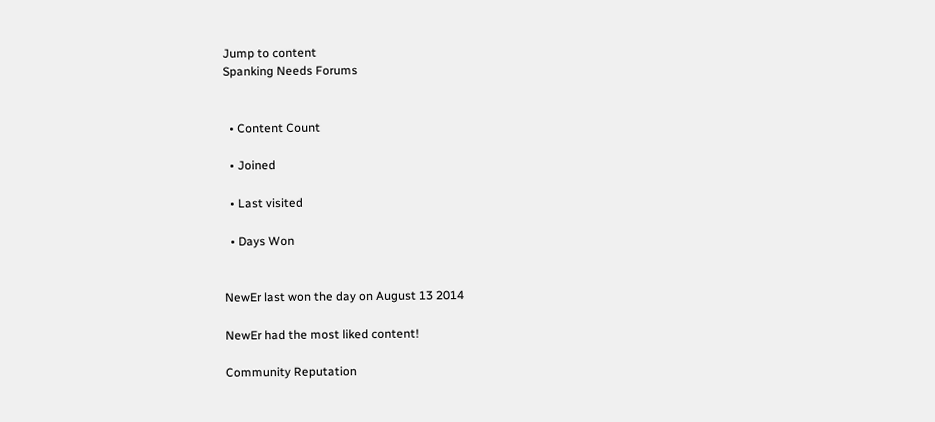Jump to content
Spanking Needs Forums


  • Content Count

  • Joined

  • Last visited

  • Days Won


NewEr last won the day on August 13 2014

NewEr had the most liked content!

Community Reputation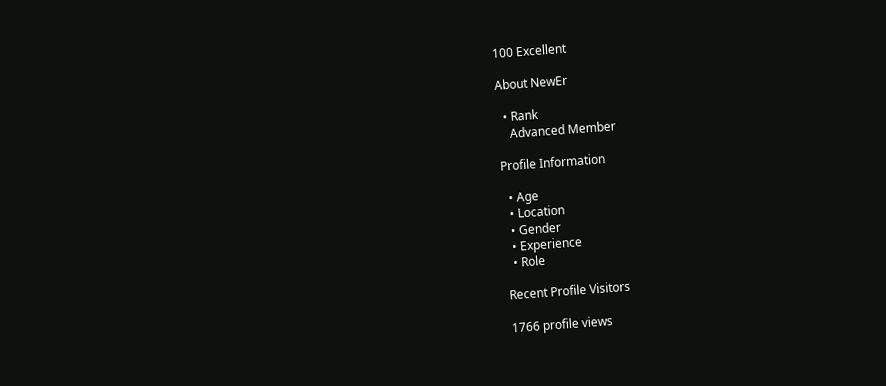100 Excellent

About NewEr

  • Rank
    Advanced Member

Profile Information

  • Age
  • Location
  • Gender
  • Experience
  • Role

Recent Profile Visitors

1766 profile views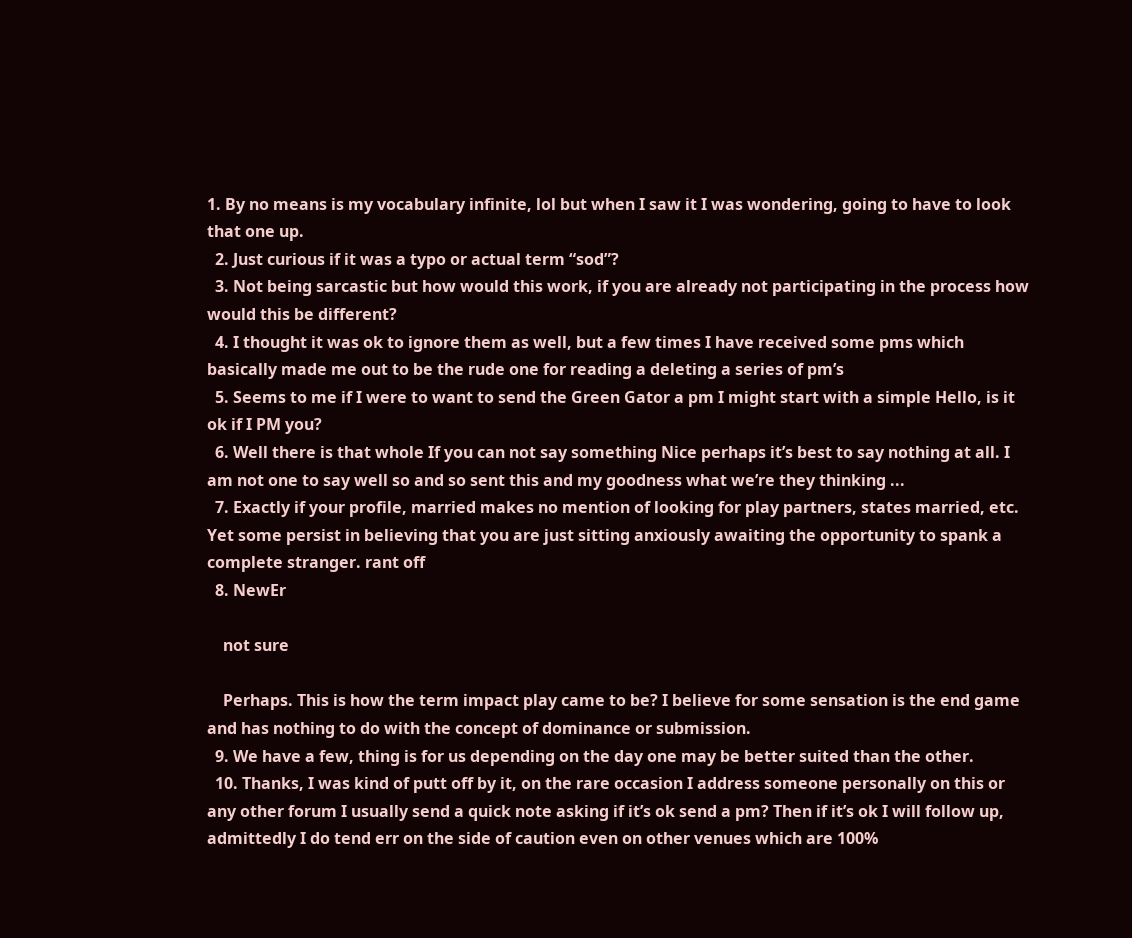1. By no means is my vocabulary infinite, lol but when I saw it I was wondering, going to have to look that one up.
  2. Just curious if it was a typo or actual term “sod”?
  3. Not being sarcastic but how would this work, if you are already not participating in the process how would this be different?
  4. I thought it was ok to ignore them as well, but a few times I have received some pms which basically made me out to be the rude one for reading a deleting a series of pm’s
  5. Seems to me if I were to want to send the Green Gator a pm I might start with a simple Hello, is it ok if I PM you?
  6. Well there is that whole If you can not say something Nice perhaps it’s best to say nothing at all. I am not one to say well so and so sent this and my goodness what we’re they thinking ...
  7. Exactly if your profile, married makes no mention of looking for play partners, states married, etc. Yet some persist in believing that you are just sitting anxiously awaiting the opportunity to spank a complete stranger. rant off
  8. NewEr

    not sure

    Perhaps. This is how the term impact play came to be? I believe for some sensation is the end game and has nothing to do with the concept of dominance or submission.
  9. We have a few, thing is for us depending on the day one may be better suited than the other.
  10. Thanks, I was kind of putt off by it, on the rare occasion I address someone personally on this or any other forum I usually send a quick note asking if it’s ok send a pm? Then if it’s ok I will follow up, admittedly I do tend err on the side of caution even on other venues which are 100%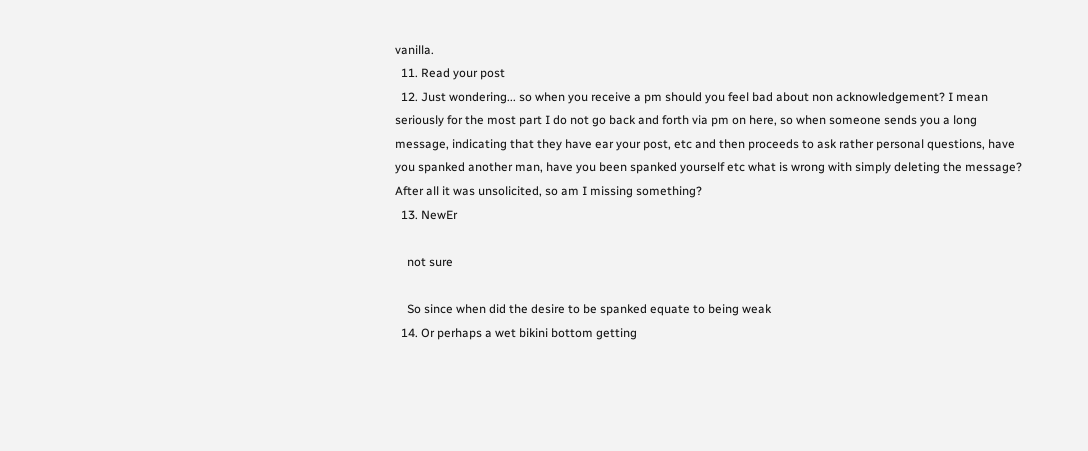vanilla.
  11. Read your post
  12. Just wondering... so when you receive a pm should you feel bad about non acknowledgement? I mean seriously for the most part I do not go back and forth via pm on here, so when someone sends you a long message, indicating that they have ear your post, etc and then proceeds to ask rather personal questions, have you spanked another man, have you been spanked yourself etc what is wrong with simply deleting the message? After all it was unsolicited, so am I missing something?
  13. NewEr

    not sure

    So since when did the desire to be spanked equate to being weak
  14. Or perhaps a wet bikini bottom getting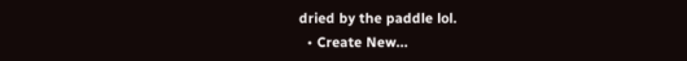dried by the paddle lol.
  • Create New...